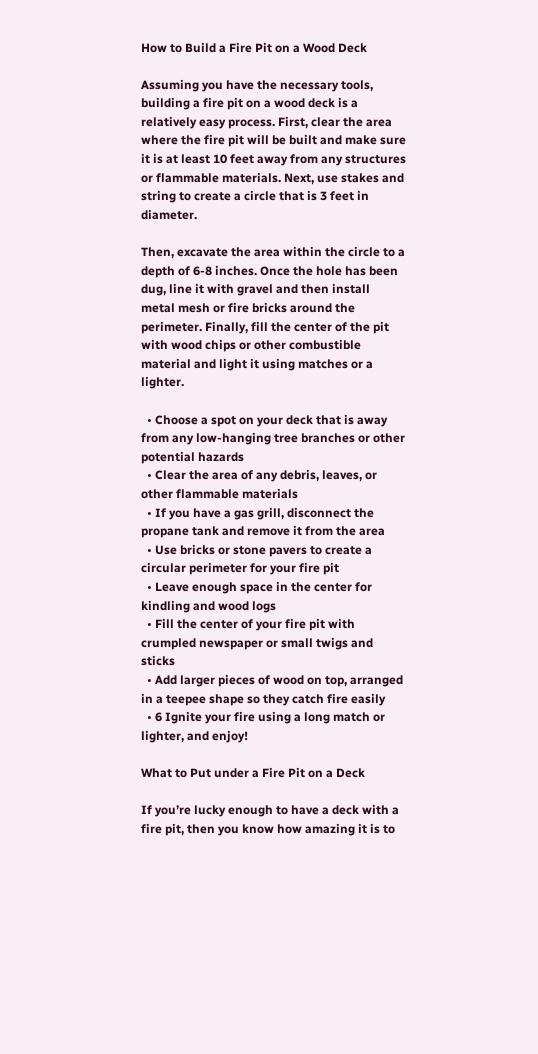How to Build a Fire Pit on a Wood Deck

Assuming you have the necessary tools, building a fire pit on a wood deck is a relatively easy process. First, clear the area where the fire pit will be built and make sure it is at least 10 feet away from any structures or flammable materials. Next, use stakes and string to create a circle that is 3 feet in diameter.

Then, excavate the area within the circle to a depth of 6-8 inches. Once the hole has been dug, line it with gravel and then install metal mesh or fire bricks around the perimeter. Finally, fill the center of the pit with wood chips or other combustible material and light it using matches or a lighter.

  • Choose a spot on your deck that is away from any low-hanging tree branches or other potential hazards
  • Clear the area of any debris, leaves, or other flammable materials
  • If you have a gas grill, disconnect the propane tank and remove it from the area
  • Use bricks or stone pavers to create a circular perimeter for your fire pit
  • Leave enough space in the center for kindling and wood logs
  • Fill the center of your fire pit with crumpled newspaper or small twigs and sticks
  • Add larger pieces of wood on top, arranged in a teepee shape so they catch fire easily
  • 6 Ignite your fire using a long match or lighter, and enjoy!

What to Put under a Fire Pit on a Deck

If you’re lucky enough to have a deck with a fire pit, then you know how amazing it is to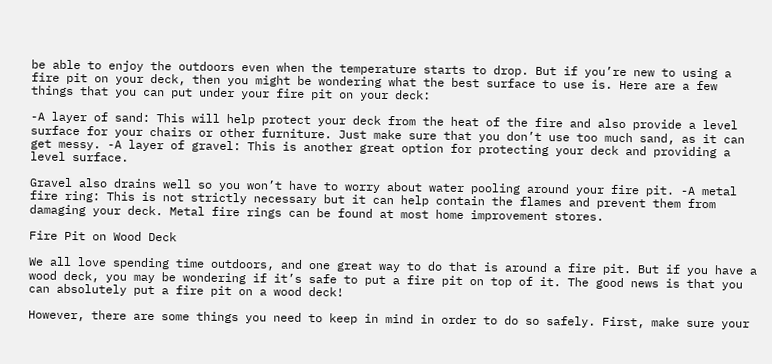be able to enjoy the outdoors even when the temperature starts to drop. But if you’re new to using a fire pit on your deck, then you might be wondering what the best surface to use is. Here are a few things that you can put under your fire pit on your deck:

-A layer of sand: This will help protect your deck from the heat of the fire and also provide a level surface for your chairs or other furniture. Just make sure that you don’t use too much sand, as it can get messy. -A layer of gravel: This is another great option for protecting your deck and providing a level surface.

Gravel also drains well so you won’t have to worry about water pooling around your fire pit. -A metal fire ring: This is not strictly necessary but it can help contain the flames and prevent them from damaging your deck. Metal fire rings can be found at most home improvement stores.

Fire Pit on Wood Deck

We all love spending time outdoors, and one great way to do that is around a fire pit. But if you have a wood deck, you may be wondering if it’s safe to put a fire pit on top of it. The good news is that you can absolutely put a fire pit on a wood deck!

However, there are some things you need to keep in mind in order to do so safely. First, make sure your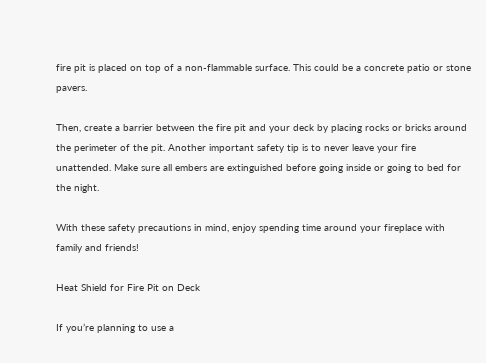fire pit is placed on top of a non-flammable surface. This could be a concrete patio or stone pavers.

Then, create a barrier between the fire pit and your deck by placing rocks or bricks around the perimeter of the pit. Another important safety tip is to never leave your fire unattended. Make sure all embers are extinguished before going inside or going to bed for the night.

With these safety precautions in mind, enjoy spending time around your fireplace with family and friends!

Heat Shield for Fire Pit on Deck

If you’re planning to use a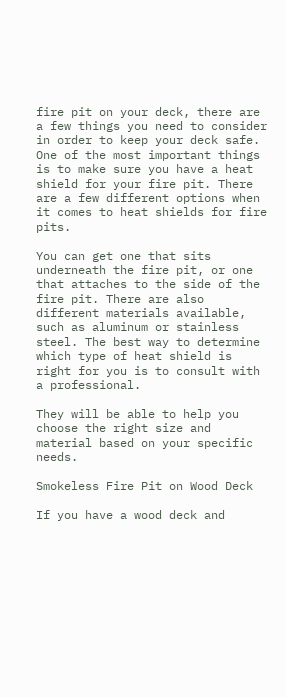fire pit on your deck, there are a few things you need to consider in order to keep your deck safe. One of the most important things is to make sure you have a heat shield for your fire pit. There are a few different options when it comes to heat shields for fire pits.

You can get one that sits underneath the fire pit, or one that attaches to the side of the fire pit. There are also different materials available, such as aluminum or stainless steel. The best way to determine which type of heat shield is right for you is to consult with a professional.

They will be able to help you choose the right size and material based on your specific needs.

Smokeless Fire Pit on Wood Deck

If you have a wood deck and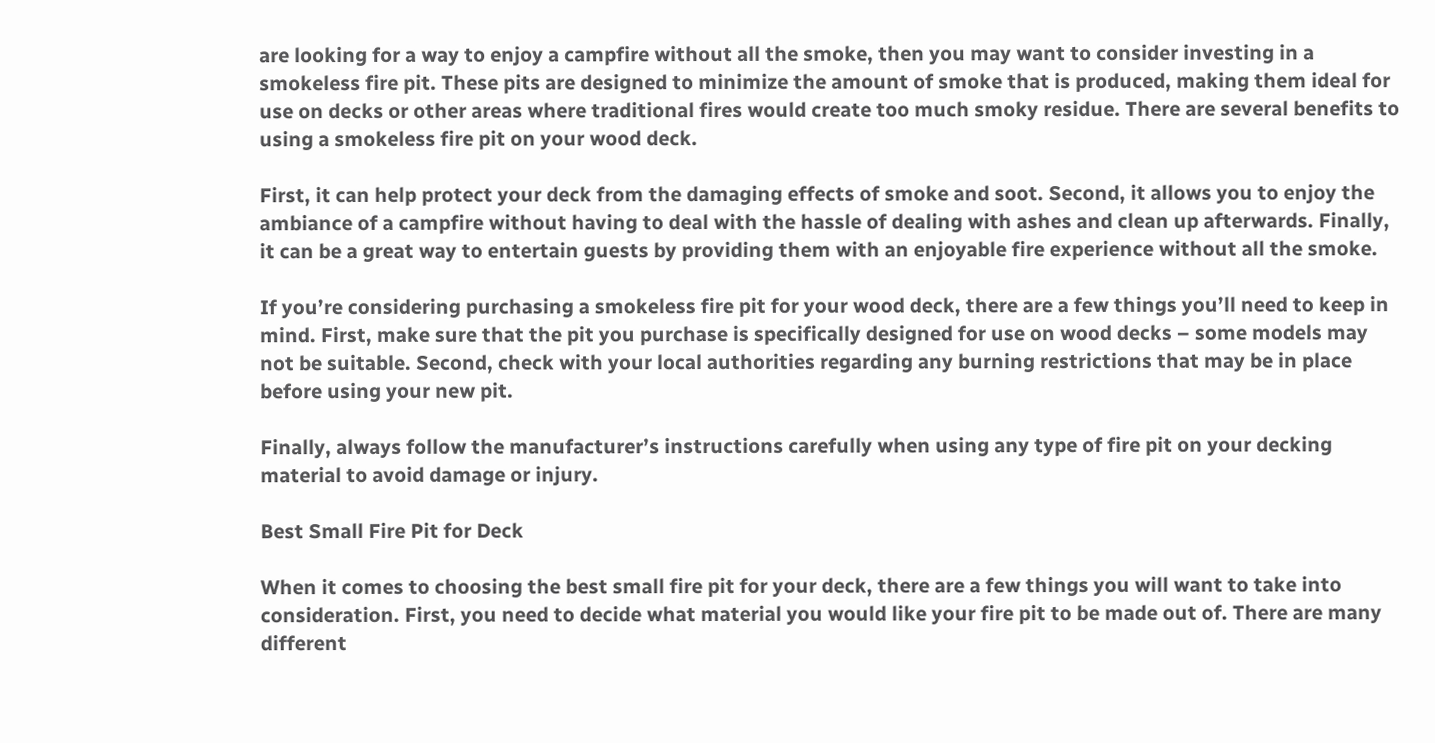are looking for a way to enjoy a campfire without all the smoke, then you may want to consider investing in a smokeless fire pit. These pits are designed to minimize the amount of smoke that is produced, making them ideal for use on decks or other areas where traditional fires would create too much smoky residue. There are several benefits to using a smokeless fire pit on your wood deck.

First, it can help protect your deck from the damaging effects of smoke and soot. Second, it allows you to enjoy the ambiance of a campfire without having to deal with the hassle of dealing with ashes and clean up afterwards. Finally, it can be a great way to entertain guests by providing them with an enjoyable fire experience without all the smoke.

If you’re considering purchasing a smokeless fire pit for your wood deck, there are a few things you’ll need to keep in mind. First, make sure that the pit you purchase is specifically designed for use on wood decks – some models may not be suitable. Second, check with your local authorities regarding any burning restrictions that may be in place before using your new pit.

Finally, always follow the manufacturer’s instructions carefully when using any type of fire pit on your decking material to avoid damage or injury.

Best Small Fire Pit for Deck

When it comes to choosing the best small fire pit for your deck, there are a few things you will want to take into consideration. First, you need to decide what material you would like your fire pit to be made out of. There are many different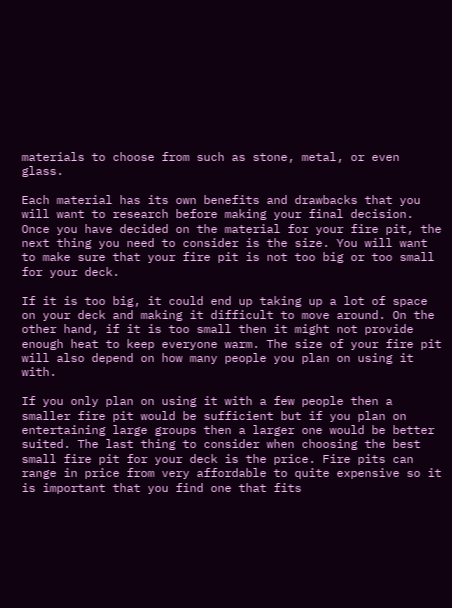materials to choose from such as stone, metal, or even glass.

Each material has its own benefits and drawbacks that you will want to research before making your final decision. Once you have decided on the material for your fire pit, the next thing you need to consider is the size. You will want to make sure that your fire pit is not too big or too small for your deck.

If it is too big, it could end up taking up a lot of space on your deck and making it difficult to move around. On the other hand, if it is too small then it might not provide enough heat to keep everyone warm. The size of your fire pit will also depend on how many people you plan on using it with.

If you only plan on using it with a few people then a smaller fire pit would be sufficient but if you plan on entertaining large groups then a larger one would be better suited. The last thing to consider when choosing the best small fire pit for your deck is the price. Fire pits can range in price from very affordable to quite expensive so it is important that you find one that fits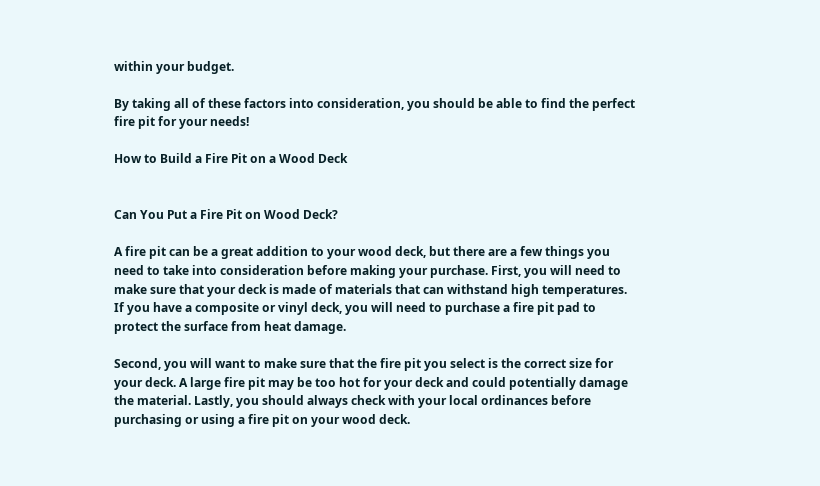within your budget.

By taking all of these factors into consideration, you should be able to find the perfect fire pit for your needs!

How to Build a Fire Pit on a Wood Deck


Can You Put a Fire Pit on Wood Deck?

A fire pit can be a great addition to your wood deck, but there are a few things you need to take into consideration before making your purchase. First, you will need to make sure that your deck is made of materials that can withstand high temperatures. If you have a composite or vinyl deck, you will need to purchase a fire pit pad to protect the surface from heat damage.

Second, you will want to make sure that the fire pit you select is the correct size for your deck. A large fire pit may be too hot for your deck and could potentially damage the material. Lastly, you should always check with your local ordinances before purchasing or using a fire pit on your wood deck.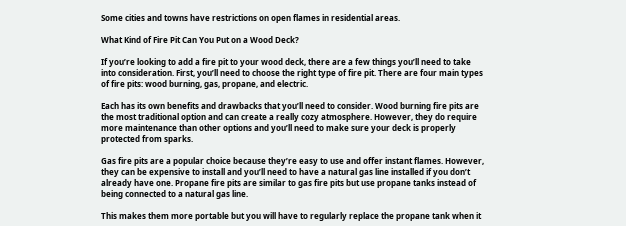Some cities and towns have restrictions on open flames in residential areas.

What Kind of Fire Pit Can You Put on a Wood Deck?

If you’re looking to add a fire pit to your wood deck, there are a few things you’ll need to take into consideration. First, you’ll need to choose the right type of fire pit. There are four main types of fire pits: wood burning, gas, propane, and electric.

Each has its own benefits and drawbacks that you’ll need to consider. Wood burning fire pits are the most traditional option and can create a really cozy atmosphere. However, they do require more maintenance than other options and you’ll need to make sure your deck is properly protected from sparks.

Gas fire pits are a popular choice because they’re easy to use and offer instant flames. However, they can be expensive to install and you’ll need to have a natural gas line installed if you don’t already have one. Propane fire pits are similar to gas fire pits but use propane tanks instead of being connected to a natural gas line.

This makes them more portable but you will have to regularly replace the propane tank when it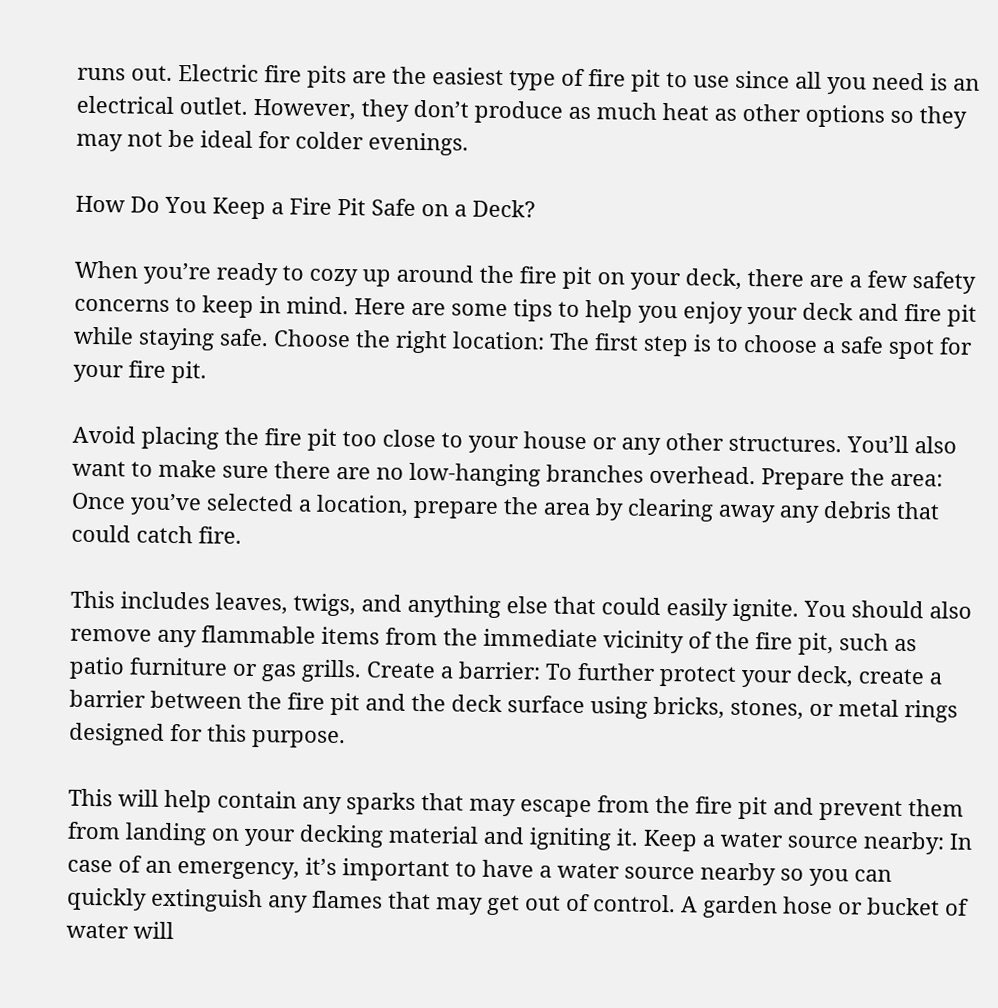runs out. Electric fire pits are the easiest type of fire pit to use since all you need is an electrical outlet. However, they don’t produce as much heat as other options so they may not be ideal for colder evenings.

How Do You Keep a Fire Pit Safe on a Deck?

When you’re ready to cozy up around the fire pit on your deck, there are a few safety concerns to keep in mind. Here are some tips to help you enjoy your deck and fire pit while staying safe. Choose the right location: The first step is to choose a safe spot for your fire pit.

Avoid placing the fire pit too close to your house or any other structures. You’ll also want to make sure there are no low-hanging branches overhead. Prepare the area: Once you’ve selected a location, prepare the area by clearing away any debris that could catch fire.

This includes leaves, twigs, and anything else that could easily ignite. You should also remove any flammable items from the immediate vicinity of the fire pit, such as patio furniture or gas grills. Create a barrier: To further protect your deck, create a barrier between the fire pit and the deck surface using bricks, stones, or metal rings designed for this purpose.

This will help contain any sparks that may escape from the fire pit and prevent them from landing on your decking material and igniting it. Keep a water source nearby: In case of an emergency, it’s important to have a water source nearby so you can quickly extinguish any flames that may get out of control. A garden hose or bucket of water will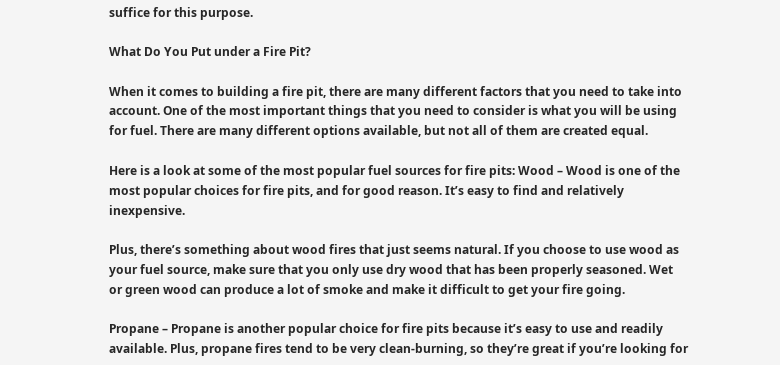suffice for this purpose.

What Do You Put under a Fire Pit?

When it comes to building a fire pit, there are many different factors that you need to take into account. One of the most important things that you need to consider is what you will be using for fuel. There are many different options available, but not all of them are created equal.

Here is a look at some of the most popular fuel sources for fire pits: Wood – Wood is one of the most popular choices for fire pits, and for good reason. It’s easy to find and relatively inexpensive.

Plus, there’s something about wood fires that just seems natural. If you choose to use wood as your fuel source, make sure that you only use dry wood that has been properly seasoned. Wet or green wood can produce a lot of smoke and make it difficult to get your fire going.

Propane – Propane is another popular choice for fire pits because it’s easy to use and readily available. Plus, propane fires tend to be very clean-burning, so they’re great if you’re looking for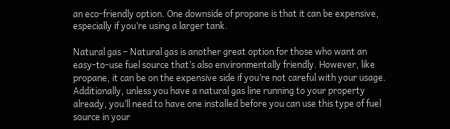an eco-friendly option. One downside of propane is that it can be expensive, especially if you’re using a larger tank.

Natural gas – Natural gas is another great option for those who want an easy-to-use fuel source that’s also environmentally friendly. However, like propane, it can be on the expensive side if you’re not careful with your usage. Additionally, unless you have a natural gas line running to your property already, you’ll need to have one installed before you can use this type of fuel source in your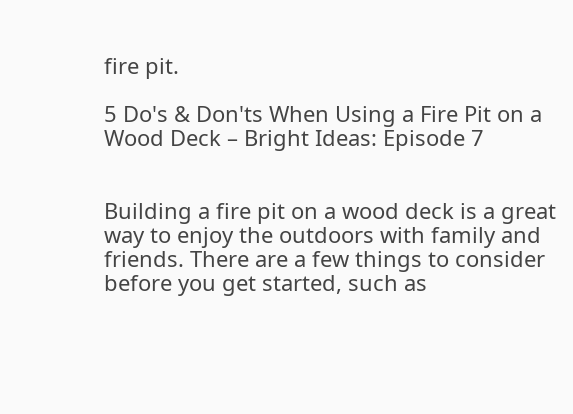fire pit.

5 Do's & Don'ts When Using a Fire Pit on a Wood Deck – Bright Ideas: Episode 7


Building a fire pit on a wood deck is a great way to enjoy the outdoors with family and friends. There are a few things to consider before you get started, such as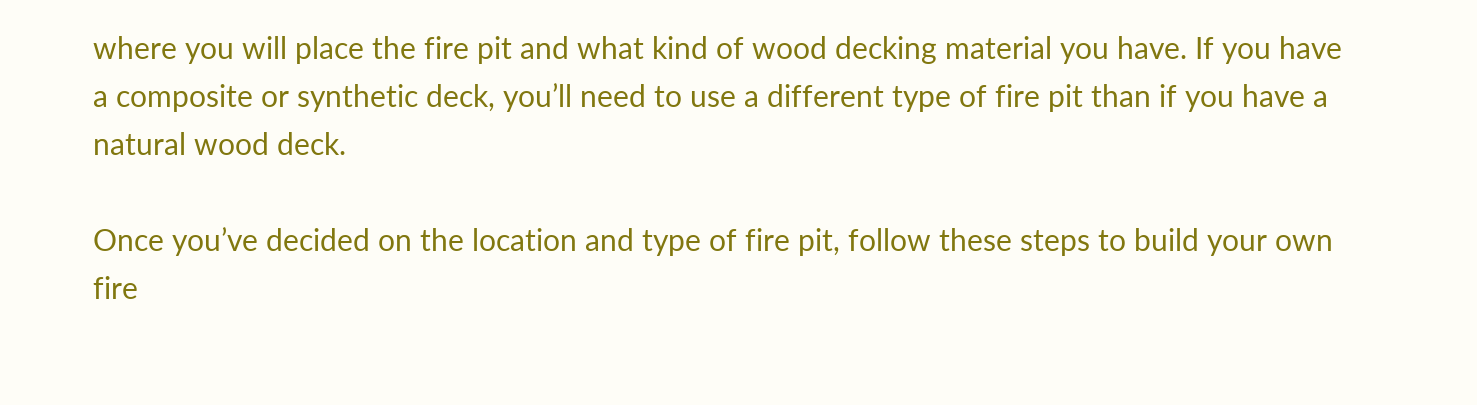where you will place the fire pit and what kind of wood decking material you have. If you have a composite or synthetic deck, you’ll need to use a different type of fire pit than if you have a natural wood deck.

Once you’ve decided on the location and type of fire pit, follow these steps to build your own fire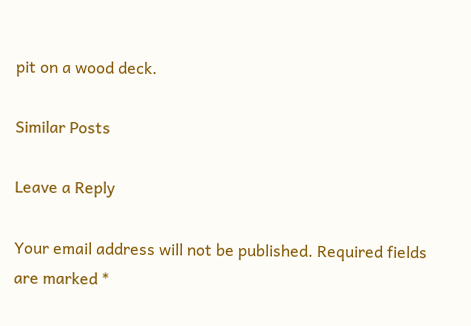pit on a wood deck.

Similar Posts

Leave a Reply

Your email address will not be published. Required fields are marked *